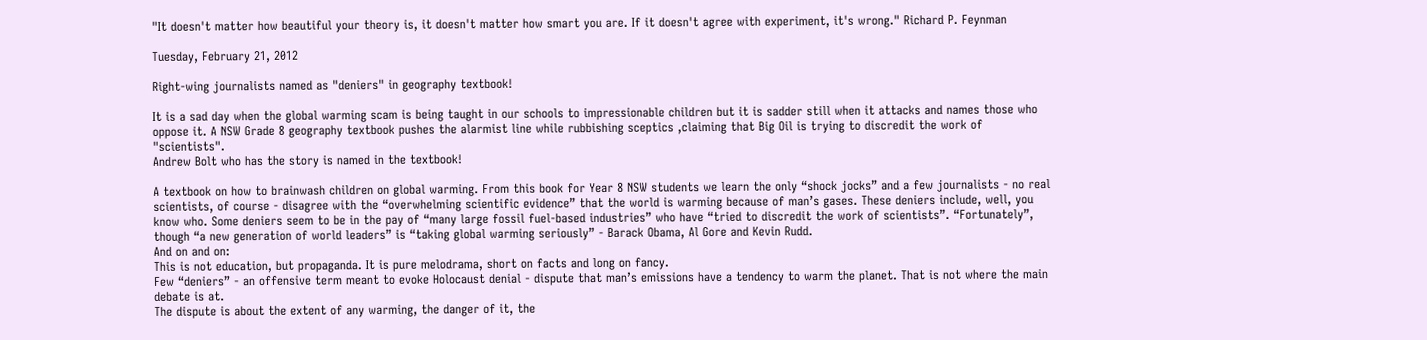"It doesn't matter how beautiful your theory is, it doesn't matter how smart you are. If it doesn't agree with experiment, it's wrong." Richard P. Feynman

Tuesday, February 21, 2012

Right-wing journalists named as "deniers" in geography textbook!

It is a sad day when the global warming scam is being taught in our schools to impressionable children but it is sadder still when it attacks and names those who oppose it. A NSW Grade 8 geography textbook pushes the alarmist line while rubbishing sceptics ,claiming that Big Oil is trying to discredit the work of "scientists".
Andrew Bolt who has the story is named in the textbook!

A textbook on how to brainwash children on global warming. From this book for Year 8 NSW students we learn the only “shock jocks” and a few journalists - no real scientists, of course - disagree with the “overwhelming scientific evidence” that the world is warming because of man’s gases. These deniers include, well, you know who. Some deniers seem to be in the pay of “many large fossil fuel-based industries” who have “tried to discredit the work of scientists”. “Fortunately”, though “a new generation of world leaders” is “taking global warming seriously” - Barack Obama, Al Gore and Kevin Rudd.
And on and on:
This is not education, but propaganda. It is pure melodrama, short on facts and long on fancy.
Few “deniers” - an offensive term meant to evoke Holocaust denial - dispute that man’s emissions have a tendency to warm the planet. That is not where the main debate is at.
The dispute is about the extent of any warming, the danger of it, the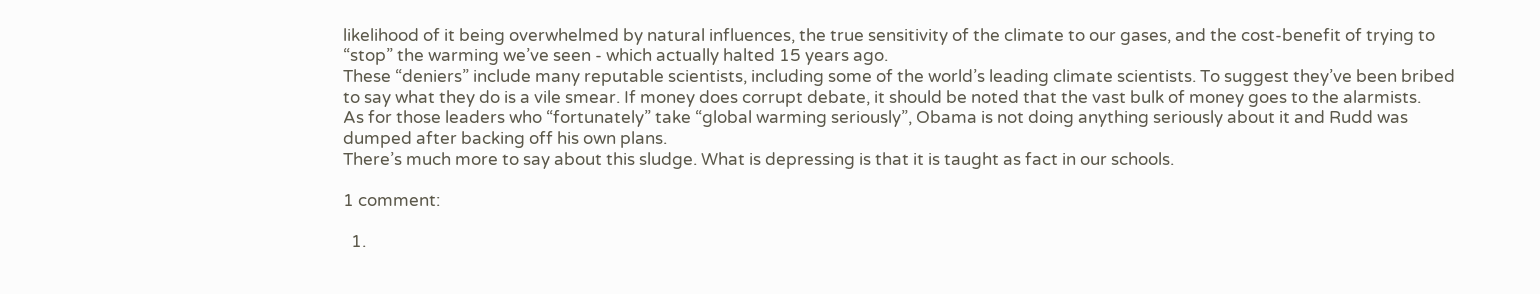likelihood of it being overwhelmed by natural influences, the true sensitivity of the climate to our gases, and the cost-benefit of trying to “stop” the warming we’ve seen - which actually halted 15 years ago.
These “deniers” include many reputable scientists, including some of the world’s leading climate scientists. To suggest they’ve been bribed to say what they do is a vile smear. If money does corrupt debate, it should be noted that the vast bulk of money goes to the alarmists.
As for those leaders who “fortunately” take “global warming seriously”, Obama is not doing anything seriously about it and Rudd was dumped after backing off his own plans.
There’s much more to say about this sludge. What is depressing is that it is taught as fact in our schools.

1 comment:

  1.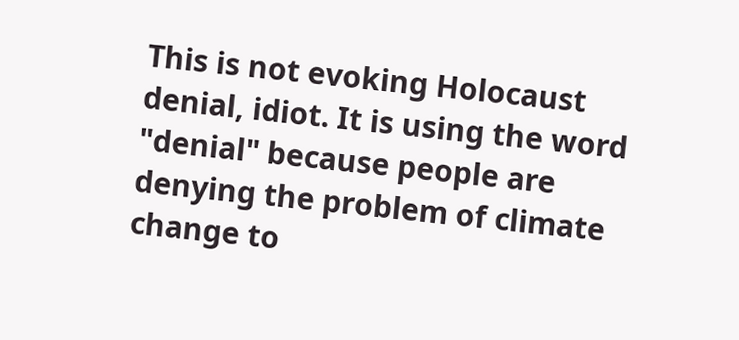This is not evoking Holocaust denial, idiot. It is using the word "denial" because people are denying the problem of climate change to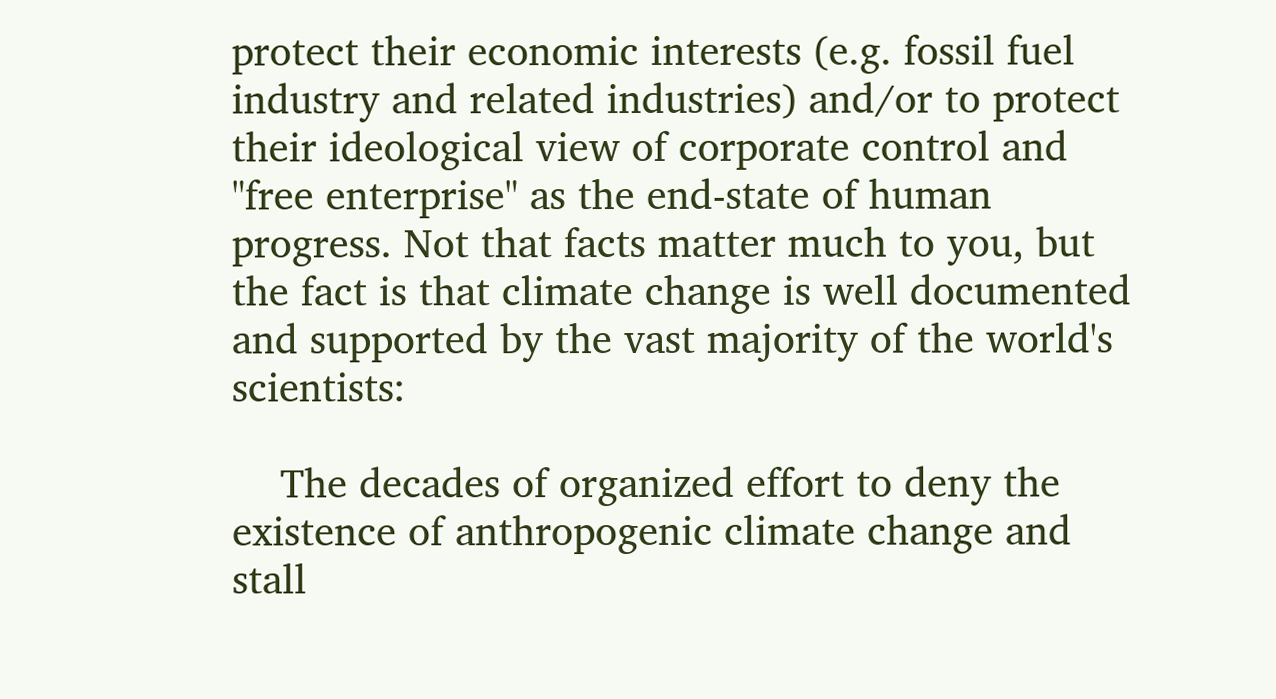protect their economic interests (e.g. fossil fuel industry and related industries) and/or to protect their ideological view of corporate control and "free enterprise" as the end-state of human progress. Not that facts matter much to you, but the fact is that climate change is well documented and supported by the vast majority of the world's scientists:

    The decades of organized effort to deny the existence of anthropogenic climate change and stall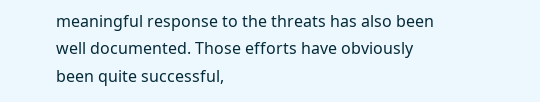meaningful response to the threats has also been well documented. Those efforts have obviously been quite successful,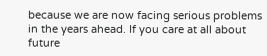because we are now facing serious problems in the years ahead. If you care at all about future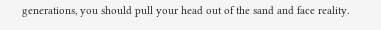generations, you should pull your head out of the sand and face reality.